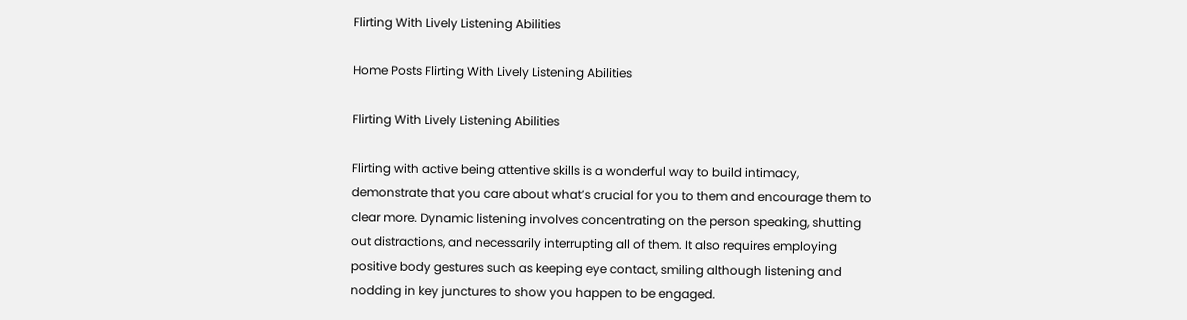Flirting With Lively Listening Abilities

Home Posts Flirting With Lively Listening Abilities

Flirting With Lively Listening Abilities

Flirting with active being attentive skills is a wonderful way to build intimacy, demonstrate that you care about what’s crucial for you to them and encourage them to clear more. Dynamic listening involves concentrating on the person speaking, shutting out distractions, and necessarily interrupting all of them. It also requires employing positive body gestures such as keeping eye contact, smiling although listening and nodding in key junctures to show you happen to be engaged.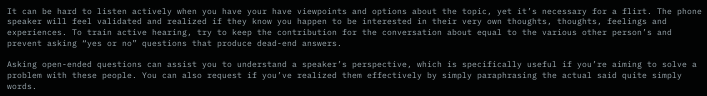It can be hard to listen actively when you have your have viewpoints and options about the topic, yet it’s necessary for a flirt. The phone speaker will feel validated and realized if they know you happen to be interested in their very own thoughts, thoughts, feelings and experiences. To train active hearing, try to keep the contribution for the conversation about equal to the various other person’s and prevent asking “yes or no” questions that produce dead-end answers.

Asking open-ended questions can assist you to understand a speaker’s perspective, which is specifically useful if you’re aiming to solve a problem with these people. You can also request if you’ve realized them effectively by simply paraphrasing the actual said quite simply words.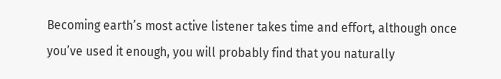Becoming earth’s most active listener takes time and effort, although once you’ve used it enough, you will probably find that you naturally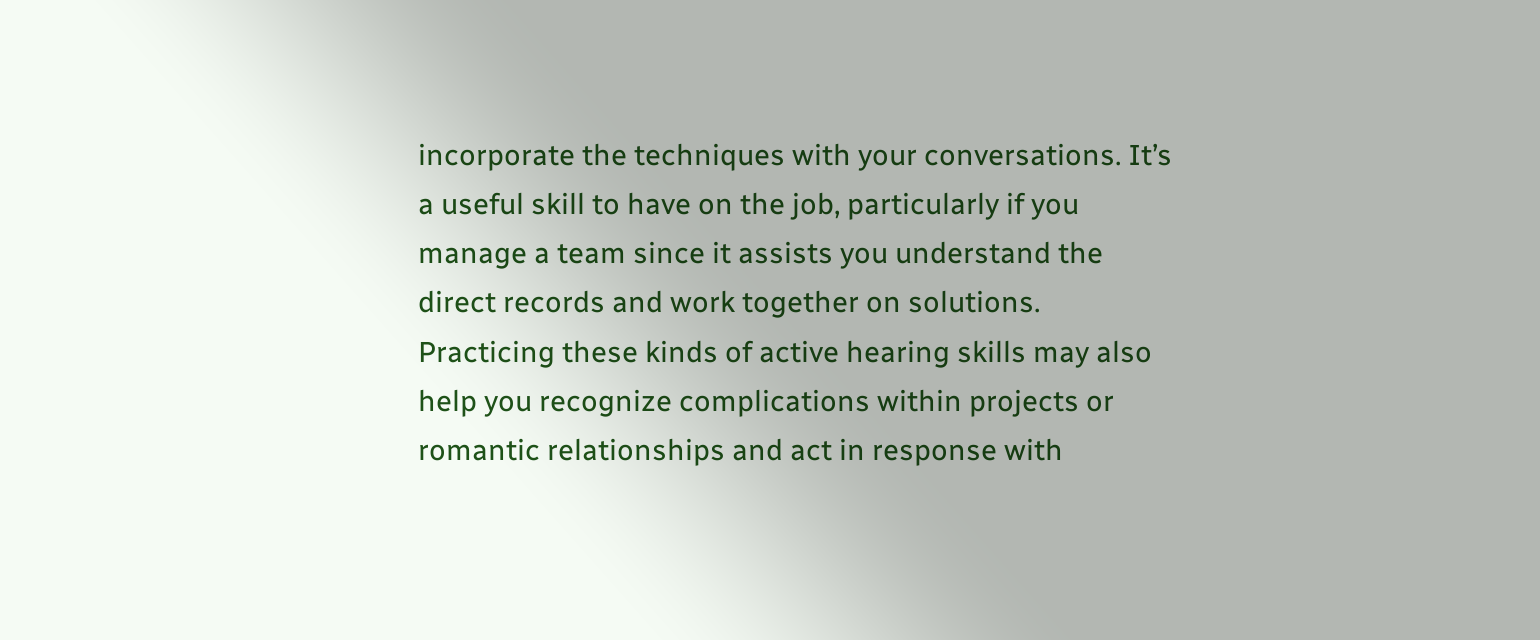incorporate the techniques with your conversations. It’s a useful skill to have on the job, particularly if you manage a team since it assists you understand the direct records and work together on solutions. Practicing these kinds of active hearing skills may also help you recognize complications within projects or romantic relationships and act in response with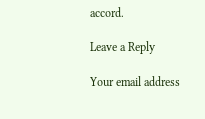accord.

Leave a Reply

Your email address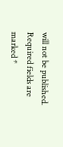will not be published. Required fields are marked *